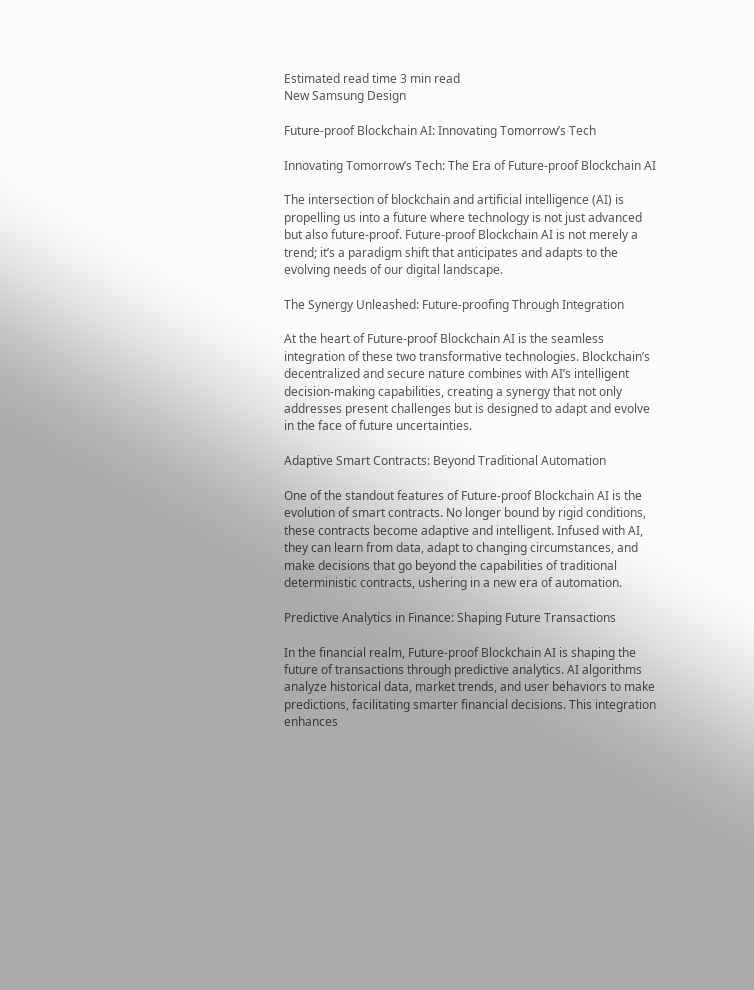Estimated read time 3 min read
New Samsung Design

Future-proof Blockchain AI: Innovating Tomorrow’s Tech

Innovating Tomorrow’s Tech: The Era of Future-proof Blockchain AI

The intersection of blockchain and artificial intelligence (AI) is propelling us into a future where technology is not just advanced but also future-proof. Future-proof Blockchain AI is not merely a trend; it’s a paradigm shift that anticipates and adapts to the evolving needs of our digital landscape.

The Synergy Unleashed: Future-proofing Through Integration

At the heart of Future-proof Blockchain AI is the seamless integration of these two transformative technologies. Blockchain’s decentralized and secure nature combines with AI’s intelligent decision-making capabilities, creating a synergy that not only addresses present challenges but is designed to adapt and evolve in the face of future uncertainties.

Adaptive Smart Contracts: Beyond Traditional Automation

One of the standout features of Future-proof Blockchain AI is the evolution of smart contracts. No longer bound by rigid conditions, these contracts become adaptive and intelligent. Infused with AI, they can learn from data, adapt to changing circumstances, and make decisions that go beyond the capabilities of traditional deterministic contracts, ushering in a new era of automation.

Predictive Analytics in Finance: Shaping Future Transactions

In the financial realm, Future-proof Blockchain AI is shaping the future of transactions through predictive analytics. AI algorithms analyze historical data, market trends, and user behaviors to make predictions, facilitating smarter financial decisions. This integration enhances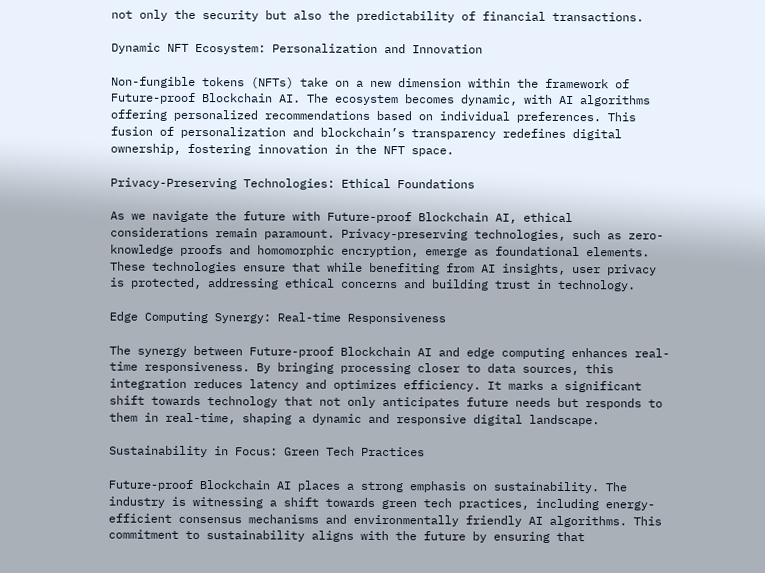not only the security but also the predictability of financial transactions.

Dynamic NFT Ecosystem: Personalization and Innovation

Non-fungible tokens (NFTs) take on a new dimension within the framework of Future-proof Blockchain AI. The ecosystem becomes dynamic, with AI algorithms offering personalized recommendations based on individual preferences. This fusion of personalization and blockchain’s transparency redefines digital ownership, fostering innovation in the NFT space.

Privacy-Preserving Technologies: Ethical Foundations

As we navigate the future with Future-proof Blockchain AI, ethical considerations remain paramount. Privacy-preserving technologies, such as zero-knowledge proofs and homomorphic encryption, emerge as foundational elements. These technologies ensure that while benefiting from AI insights, user privacy is protected, addressing ethical concerns and building trust in technology.

Edge Computing Synergy: Real-time Responsiveness

The synergy between Future-proof Blockchain AI and edge computing enhances real-time responsiveness. By bringing processing closer to data sources, this integration reduces latency and optimizes efficiency. It marks a significant shift towards technology that not only anticipates future needs but responds to them in real-time, shaping a dynamic and responsive digital landscape.

Sustainability in Focus: Green Tech Practices

Future-proof Blockchain AI places a strong emphasis on sustainability. The industry is witnessing a shift towards green tech practices, including energy-efficient consensus mechanisms and environmentally friendly AI algorithms. This commitment to sustainability aligns with the future by ensuring that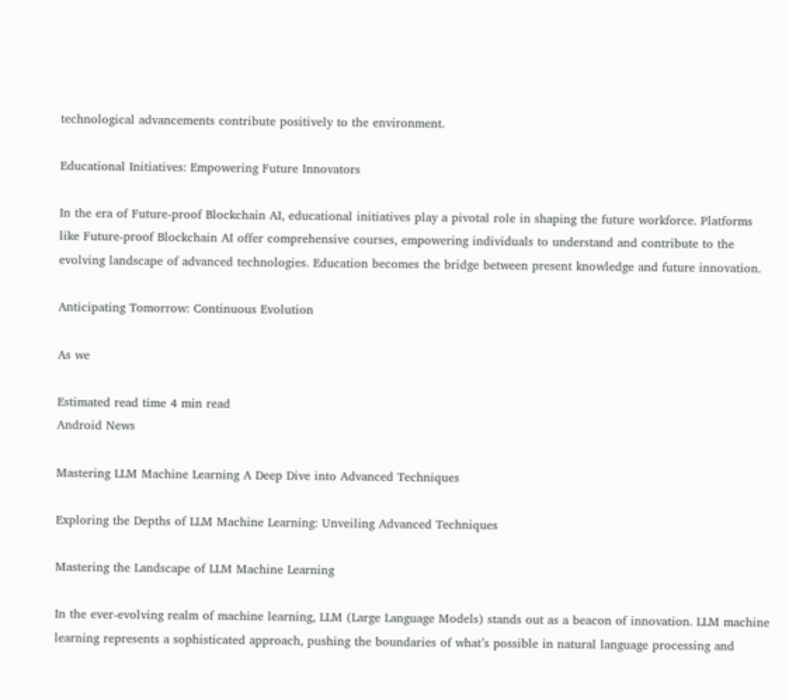technological advancements contribute positively to the environment.

Educational Initiatives: Empowering Future Innovators

In the era of Future-proof Blockchain AI, educational initiatives play a pivotal role in shaping the future workforce. Platforms like Future-proof Blockchain AI offer comprehensive courses, empowering individuals to understand and contribute to the evolving landscape of advanced technologies. Education becomes the bridge between present knowledge and future innovation.

Anticipating Tomorrow: Continuous Evolution

As we

Estimated read time 4 min read
Android News

Mastering LLM Machine Learning A Deep Dive into Advanced Techniques

Exploring the Depths of LLM Machine Learning: Unveiling Advanced Techniques

Mastering the Landscape of LLM Machine Learning

In the ever-evolving realm of machine learning, LLM (Large Language Models) stands out as a beacon of innovation. LLM machine learning represents a sophisticated approach, pushing the boundaries of what’s possible in natural language processing and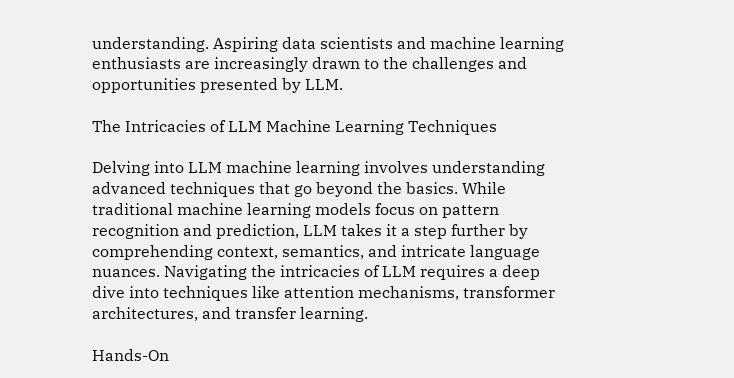understanding. Aspiring data scientists and machine learning enthusiasts are increasingly drawn to the challenges and opportunities presented by LLM.

The Intricacies of LLM Machine Learning Techniques

Delving into LLM machine learning involves understanding advanced techniques that go beyond the basics. While traditional machine learning models focus on pattern recognition and prediction, LLM takes it a step further by comprehending context, semantics, and intricate language nuances. Navigating the intricacies of LLM requires a deep dive into techniques like attention mechanisms, transformer architectures, and transfer learning.

Hands-On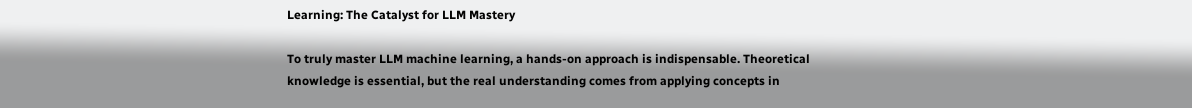Learning: The Catalyst for LLM Mastery

To truly master LLM machine learning, a hands-on approach is indispensable. Theoretical knowledge is essential, but the real understanding comes from applying concepts in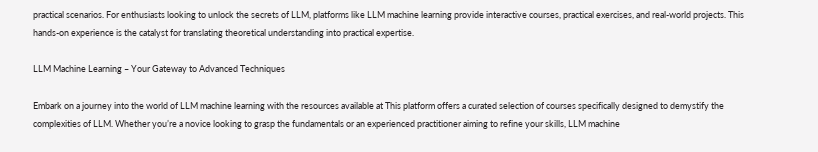practical scenarios. For enthusiasts looking to unlock the secrets of LLM, platforms like LLM machine learning provide interactive courses, practical exercises, and real-world projects. This hands-on experience is the catalyst for translating theoretical understanding into practical expertise.

LLM Machine Learning – Your Gateway to Advanced Techniques

Embark on a journey into the world of LLM machine learning with the resources available at This platform offers a curated selection of courses specifically designed to demystify the complexities of LLM. Whether you’re a novice looking to grasp the fundamentals or an experienced practitioner aiming to refine your skills, LLM machine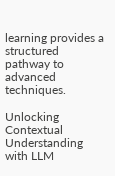learning provides a structured pathway to advanced techniques.

Unlocking Contextual Understanding with LLM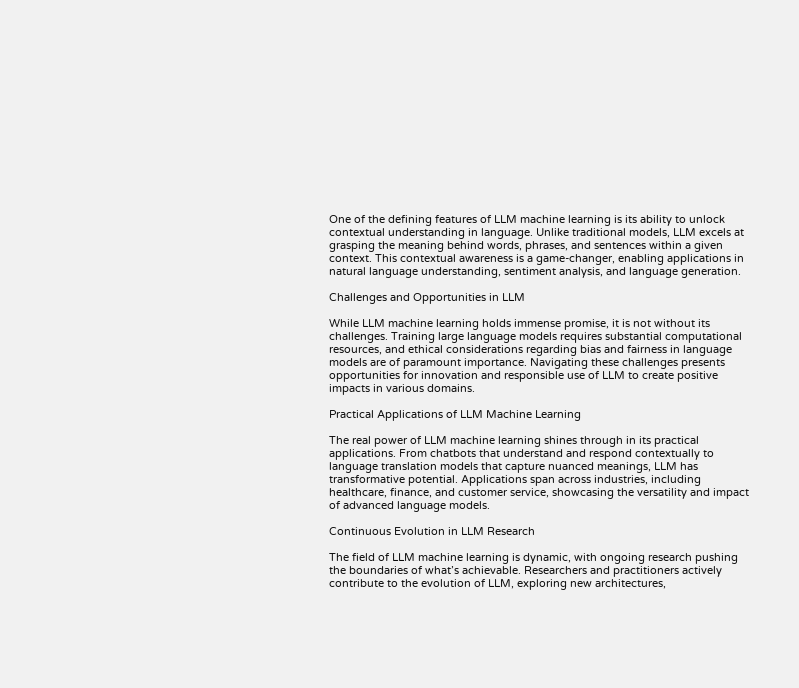One of the defining features of LLM machine learning is its ability to unlock contextual understanding in language. Unlike traditional models, LLM excels at grasping the meaning behind words, phrases, and sentences within a given context. This contextual awareness is a game-changer, enabling applications in natural language understanding, sentiment analysis, and language generation.

Challenges and Opportunities in LLM

While LLM machine learning holds immense promise, it is not without its challenges. Training large language models requires substantial computational resources, and ethical considerations regarding bias and fairness in language models are of paramount importance. Navigating these challenges presents opportunities for innovation and responsible use of LLM to create positive impacts in various domains.

Practical Applications of LLM Machine Learning

The real power of LLM machine learning shines through in its practical applications. From chatbots that understand and respond contextually to language translation models that capture nuanced meanings, LLM has transformative potential. Applications span across industries, including healthcare, finance, and customer service, showcasing the versatility and impact of advanced language models.

Continuous Evolution in LLM Research

The field of LLM machine learning is dynamic, with ongoing research pushing the boundaries of what’s achievable. Researchers and practitioners actively contribute to the evolution of LLM, exploring new architectures,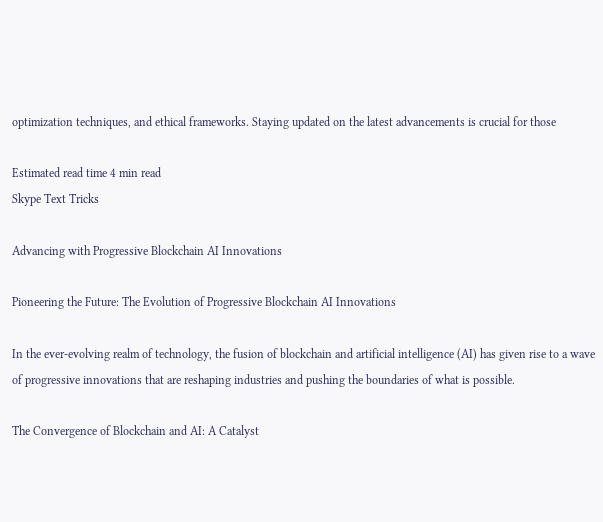optimization techniques, and ethical frameworks. Staying updated on the latest advancements is crucial for those

Estimated read time 4 min read
Skype Text Tricks

Advancing with Progressive Blockchain AI Innovations

Pioneering the Future: The Evolution of Progressive Blockchain AI Innovations

In the ever-evolving realm of technology, the fusion of blockchain and artificial intelligence (AI) has given rise to a wave of progressive innovations that are reshaping industries and pushing the boundaries of what is possible.

The Convergence of Blockchain and AI: A Catalyst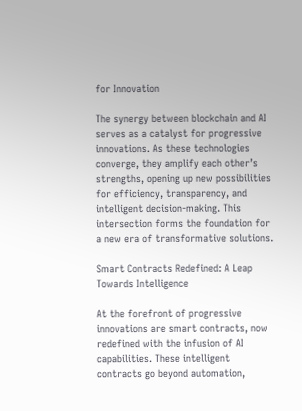for Innovation

The synergy between blockchain and AI serves as a catalyst for progressive innovations. As these technologies converge, they amplify each other’s strengths, opening up new possibilities for efficiency, transparency, and intelligent decision-making. This intersection forms the foundation for a new era of transformative solutions.

Smart Contracts Redefined: A Leap Towards Intelligence

At the forefront of progressive innovations are smart contracts, now redefined with the infusion of AI capabilities. These intelligent contracts go beyond automation,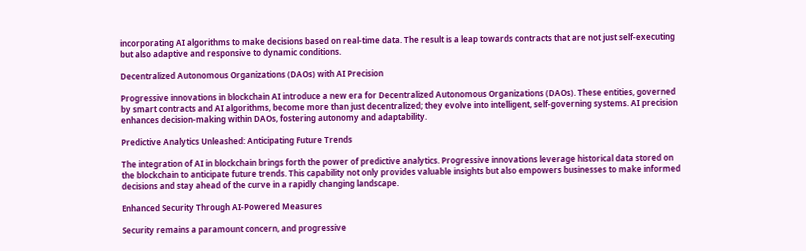incorporating AI algorithms to make decisions based on real-time data. The result is a leap towards contracts that are not just self-executing but also adaptive and responsive to dynamic conditions.

Decentralized Autonomous Organizations (DAOs) with AI Precision

Progressive innovations in blockchain AI introduce a new era for Decentralized Autonomous Organizations (DAOs). These entities, governed by smart contracts and AI algorithms, become more than just decentralized; they evolve into intelligent, self-governing systems. AI precision enhances decision-making within DAOs, fostering autonomy and adaptability.

Predictive Analytics Unleashed: Anticipating Future Trends

The integration of AI in blockchain brings forth the power of predictive analytics. Progressive innovations leverage historical data stored on the blockchain to anticipate future trends. This capability not only provides valuable insights but also empowers businesses to make informed decisions and stay ahead of the curve in a rapidly changing landscape.

Enhanced Security Through AI-Powered Measures

Security remains a paramount concern, and progressive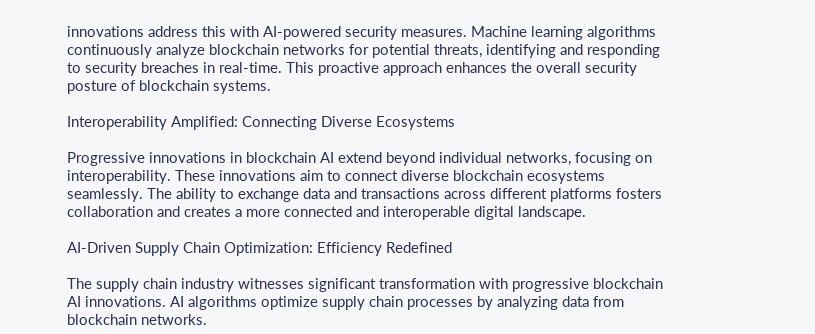innovations address this with AI-powered security measures. Machine learning algorithms continuously analyze blockchain networks for potential threats, identifying and responding to security breaches in real-time. This proactive approach enhances the overall security posture of blockchain systems.

Interoperability Amplified: Connecting Diverse Ecosystems

Progressive innovations in blockchain AI extend beyond individual networks, focusing on interoperability. These innovations aim to connect diverse blockchain ecosystems seamlessly. The ability to exchange data and transactions across different platforms fosters collaboration and creates a more connected and interoperable digital landscape.

AI-Driven Supply Chain Optimization: Efficiency Redefined

The supply chain industry witnesses significant transformation with progressive blockchain AI innovations. AI algorithms optimize supply chain processes by analyzing data from blockchain networks.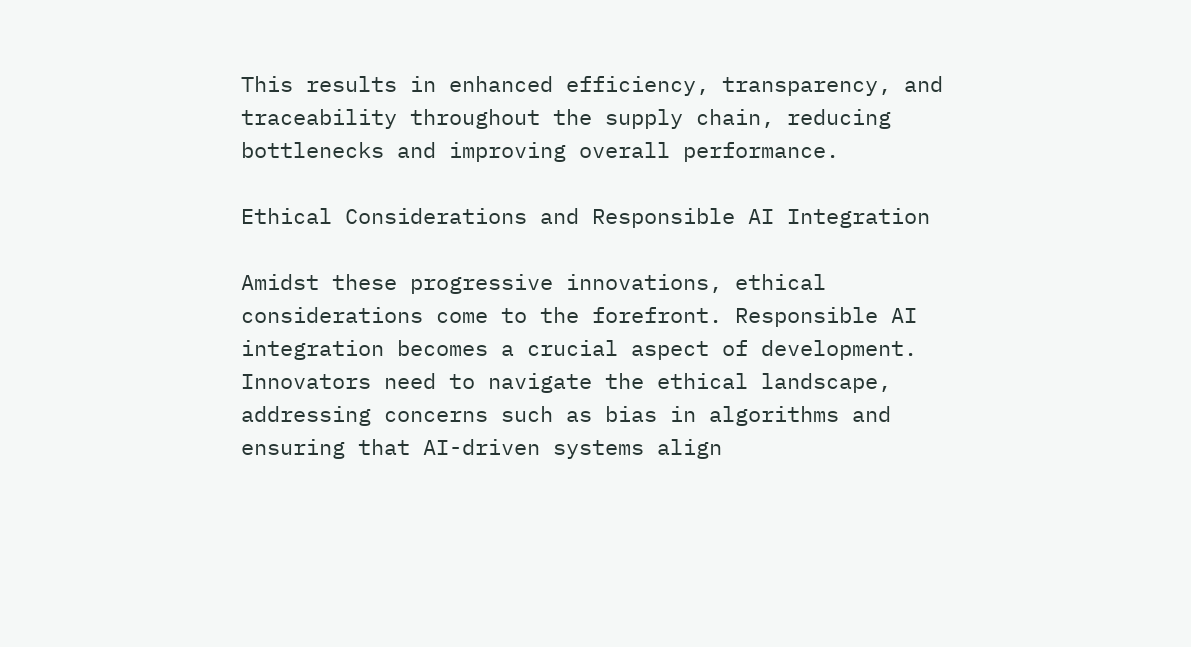This results in enhanced efficiency, transparency, and traceability throughout the supply chain, reducing bottlenecks and improving overall performance.

Ethical Considerations and Responsible AI Integration

Amidst these progressive innovations, ethical considerations come to the forefront. Responsible AI integration becomes a crucial aspect of development. Innovators need to navigate the ethical landscape, addressing concerns such as bias in algorithms and ensuring that AI-driven systems align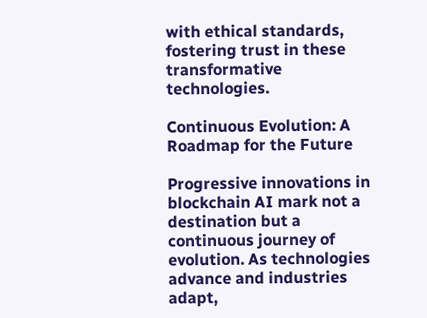with ethical standards, fostering trust in these transformative technologies.

Continuous Evolution: A Roadmap for the Future

Progressive innovations in blockchain AI mark not a destination but a continuous journey of evolution. As technologies advance and industries adapt,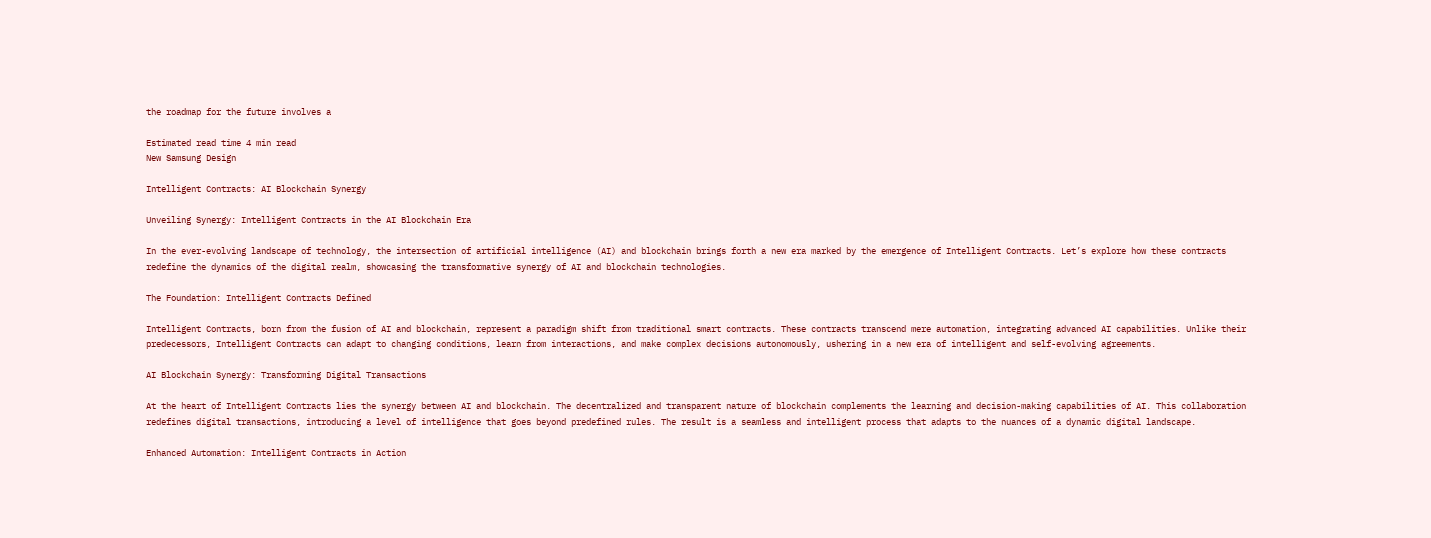the roadmap for the future involves a

Estimated read time 4 min read
New Samsung Design

Intelligent Contracts: AI Blockchain Synergy

Unveiling Synergy: Intelligent Contracts in the AI Blockchain Era

In the ever-evolving landscape of technology, the intersection of artificial intelligence (AI) and blockchain brings forth a new era marked by the emergence of Intelligent Contracts. Let’s explore how these contracts redefine the dynamics of the digital realm, showcasing the transformative synergy of AI and blockchain technologies.

The Foundation: Intelligent Contracts Defined

Intelligent Contracts, born from the fusion of AI and blockchain, represent a paradigm shift from traditional smart contracts. These contracts transcend mere automation, integrating advanced AI capabilities. Unlike their predecessors, Intelligent Contracts can adapt to changing conditions, learn from interactions, and make complex decisions autonomously, ushering in a new era of intelligent and self-evolving agreements.

AI Blockchain Synergy: Transforming Digital Transactions

At the heart of Intelligent Contracts lies the synergy between AI and blockchain. The decentralized and transparent nature of blockchain complements the learning and decision-making capabilities of AI. This collaboration redefines digital transactions, introducing a level of intelligence that goes beyond predefined rules. The result is a seamless and intelligent process that adapts to the nuances of a dynamic digital landscape.

Enhanced Automation: Intelligent Contracts in Action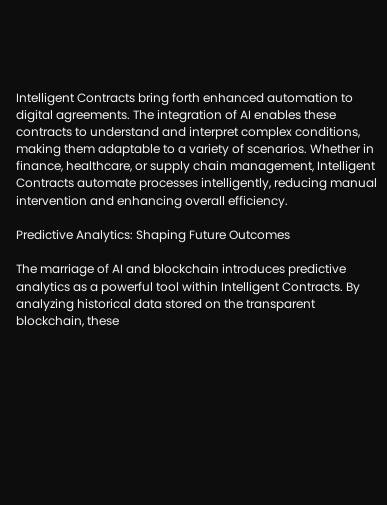Intelligent Contracts bring forth enhanced automation to digital agreements. The integration of AI enables these contracts to understand and interpret complex conditions, making them adaptable to a variety of scenarios. Whether in finance, healthcare, or supply chain management, Intelligent Contracts automate processes intelligently, reducing manual intervention and enhancing overall efficiency.

Predictive Analytics: Shaping Future Outcomes

The marriage of AI and blockchain introduces predictive analytics as a powerful tool within Intelligent Contracts. By analyzing historical data stored on the transparent blockchain, these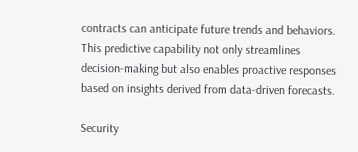contracts can anticipate future trends and behaviors. This predictive capability not only streamlines decision-making but also enables proactive responses based on insights derived from data-driven forecasts.

Security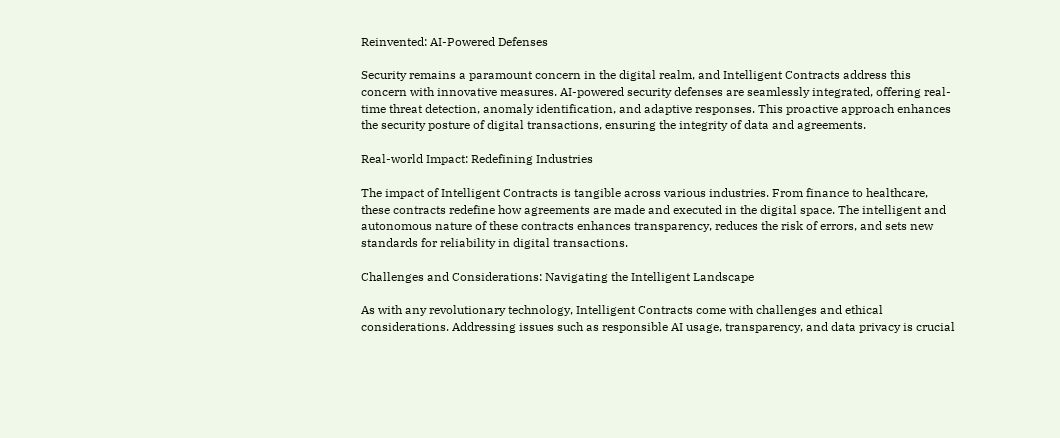Reinvented: AI-Powered Defenses

Security remains a paramount concern in the digital realm, and Intelligent Contracts address this concern with innovative measures. AI-powered security defenses are seamlessly integrated, offering real-time threat detection, anomaly identification, and adaptive responses. This proactive approach enhances the security posture of digital transactions, ensuring the integrity of data and agreements.

Real-world Impact: Redefining Industries

The impact of Intelligent Contracts is tangible across various industries. From finance to healthcare, these contracts redefine how agreements are made and executed in the digital space. The intelligent and autonomous nature of these contracts enhances transparency, reduces the risk of errors, and sets new standards for reliability in digital transactions.

Challenges and Considerations: Navigating the Intelligent Landscape

As with any revolutionary technology, Intelligent Contracts come with challenges and ethical considerations. Addressing issues such as responsible AI usage, transparency, and data privacy is crucial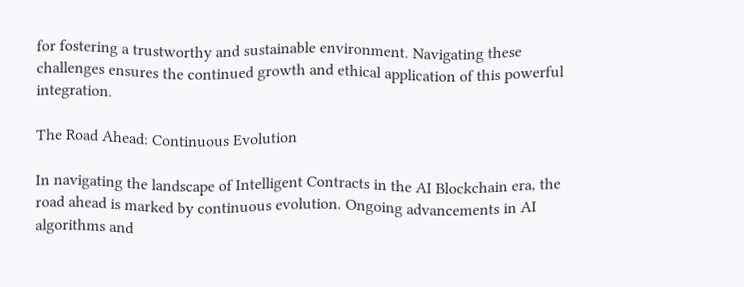for fostering a trustworthy and sustainable environment. Navigating these challenges ensures the continued growth and ethical application of this powerful integration.

The Road Ahead: Continuous Evolution

In navigating the landscape of Intelligent Contracts in the AI Blockchain era, the road ahead is marked by continuous evolution. Ongoing advancements in AI algorithms and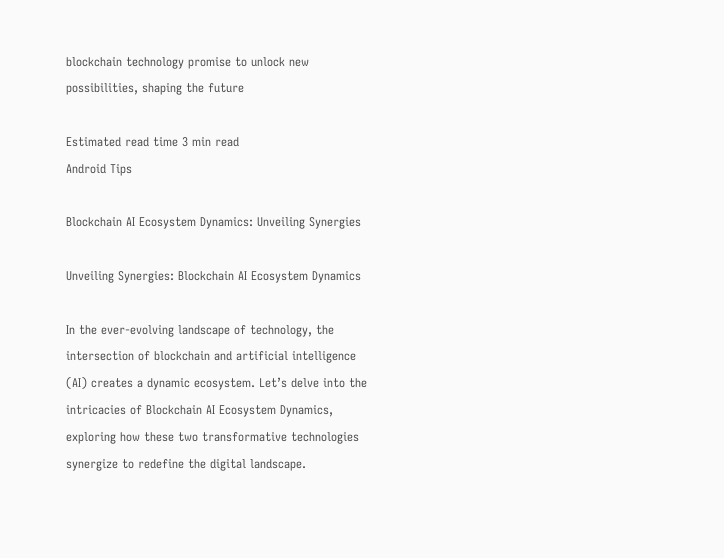blockchain technology promise to unlock new possibilities, shaping the future

Estimated read time 3 min read
Android Tips

Blockchain AI Ecosystem Dynamics: Unveiling Synergies

Unveiling Synergies: Blockchain AI Ecosystem Dynamics

In the ever-evolving landscape of technology, the intersection of blockchain and artificial intelligence (AI) creates a dynamic ecosystem. Let’s delve into the intricacies of Blockchain AI Ecosystem Dynamics, exploring how these two transformative technologies synergize to redefine the digital landscape.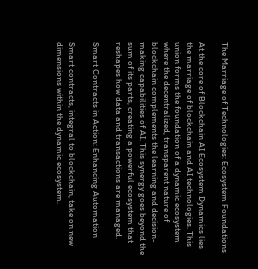The Marriage of Technologies: Ecosystem Foundations

At the core of Blockchain AI Ecosystem Dynamics lies the marriage of blockchain and AI technologies. This union forms the foundation of a dynamic ecosystem where the decentralized, transparent nature of blockchain complements the learning and decision-making capabilities of AI. This synergy goes beyond the sum of its parts, creating a powerful ecosystem that reshapes how data and transactions are managed.

Smart Contracts in Action: Enhancing Automation

Smart contracts, integral to blockchain, take on new dimensions within the dynamic ecosystem.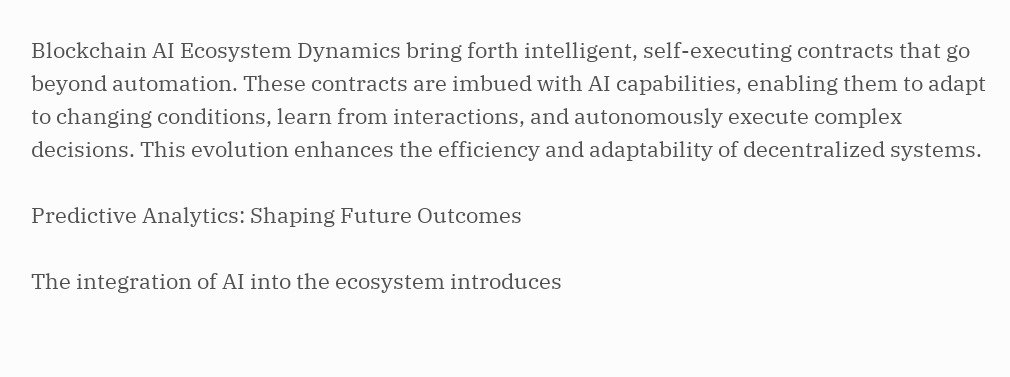Blockchain AI Ecosystem Dynamics bring forth intelligent, self-executing contracts that go beyond automation. These contracts are imbued with AI capabilities, enabling them to adapt to changing conditions, learn from interactions, and autonomously execute complex decisions. This evolution enhances the efficiency and adaptability of decentralized systems.

Predictive Analytics: Shaping Future Outcomes

The integration of AI into the ecosystem introduces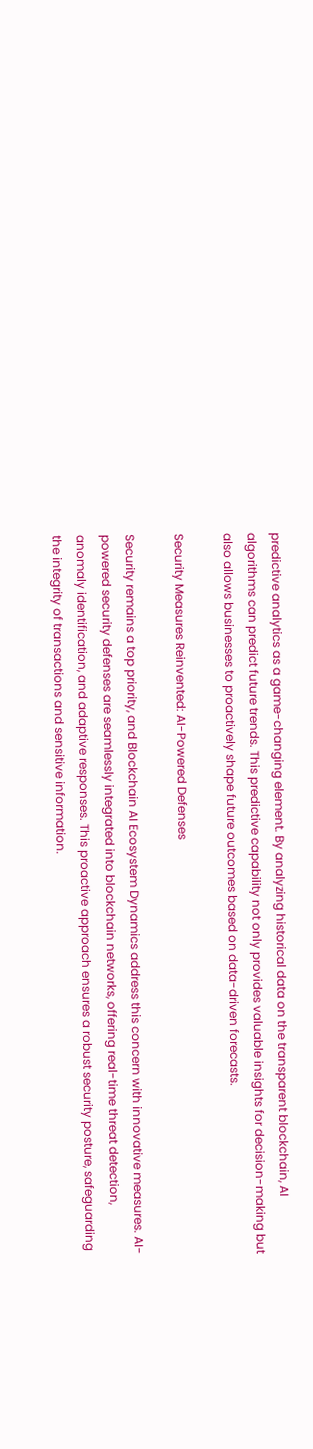predictive analytics as a game-changing element. By analyzing historical data on the transparent blockchain, AI algorithms can predict future trends. This predictive capability not only provides valuable insights for decision-making but also allows businesses to proactively shape future outcomes based on data-driven forecasts.

Security Measures Reinvented: AI-Powered Defenses

Security remains a top priority, and Blockchain AI Ecosystem Dynamics address this concern with innovative measures. AI-powered security defenses are seamlessly integrated into blockchain networks, offering real-time threat detection, anomaly identification, and adaptive responses. This proactive approach ensures a robust security posture, safeguarding the integrity of transactions and sensitive information.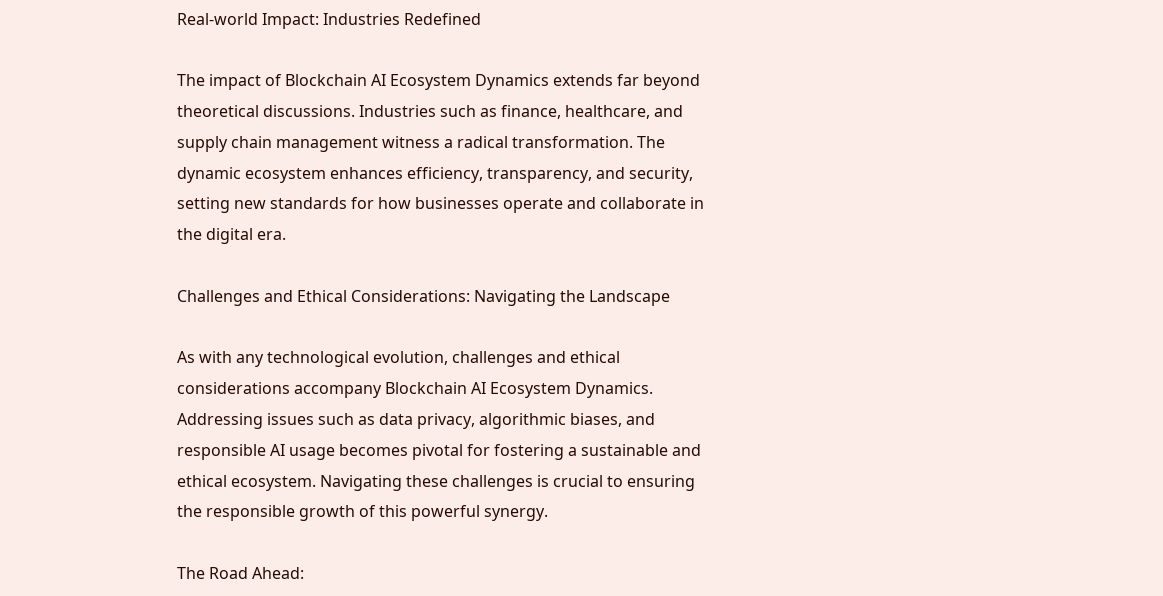Real-world Impact: Industries Redefined

The impact of Blockchain AI Ecosystem Dynamics extends far beyond theoretical discussions. Industries such as finance, healthcare, and supply chain management witness a radical transformation. The dynamic ecosystem enhances efficiency, transparency, and security, setting new standards for how businesses operate and collaborate in the digital era.

Challenges and Ethical Considerations: Navigating the Landscape

As with any technological evolution, challenges and ethical considerations accompany Blockchain AI Ecosystem Dynamics. Addressing issues such as data privacy, algorithmic biases, and responsible AI usage becomes pivotal for fostering a sustainable and ethical ecosystem. Navigating these challenges is crucial to ensuring the responsible growth of this powerful synergy.

The Road Ahead: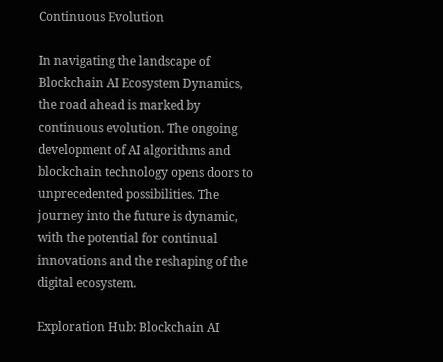Continuous Evolution

In navigating the landscape of Blockchain AI Ecosystem Dynamics, the road ahead is marked by continuous evolution. The ongoing development of AI algorithms and blockchain technology opens doors to unprecedented possibilities. The journey into the future is dynamic, with the potential for continual innovations and the reshaping of the digital ecosystem.

Exploration Hub: Blockchain AI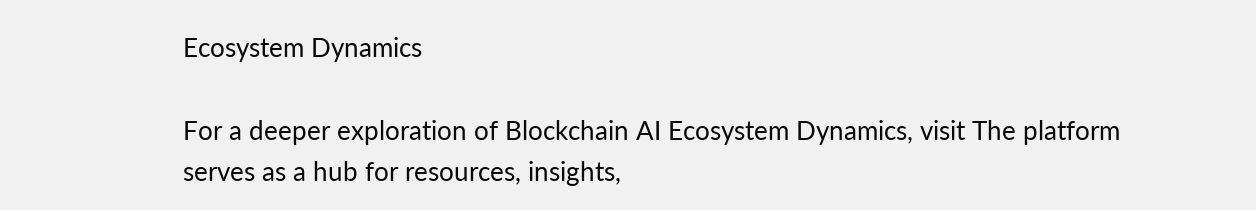Ecosystem Dynamics

For a deeper exploration of Blockchain AI Ecosystem Dynamics, visit The platform serves as a hub for resources, insights,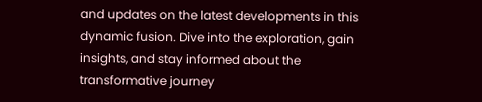and updates on the latest developments in this dynamic fusion. Dive into the exploration, gain insights, and stay informed about the transformative journey